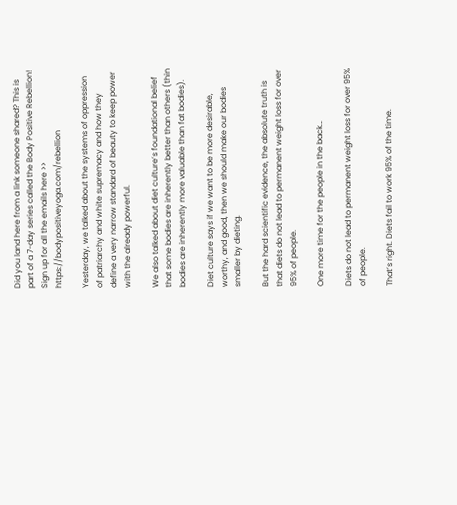Did you land here from a link someone shared? This is part of a 7-day series called the Body Positive Rebellion! Sign up for all the emails here >> https://bodypositiveyoga.com/rebellion

Yesterday, we talked about the systems of oppression of patriarchy and white supremacy and how they define a very narrow standard of beauty to keep power with the already powerful.

We also talked about diet culture’s foundational belief that some bodies are inherently better than others (thin bodies are inherently more valuable than fat bodies).

Diet culture says if we want to be more desirable, worthy, and good, then we should make our bodies smaller by dieting.

But the hard scientific evidence, the absolute truth is that diets do not lead to permanent weight loss for over 95% of people.

One more time for the people in the back…

Diets do not lead to permanent weight loss for over 95% of people.

That’s right. Diets fail to work 95% of the time.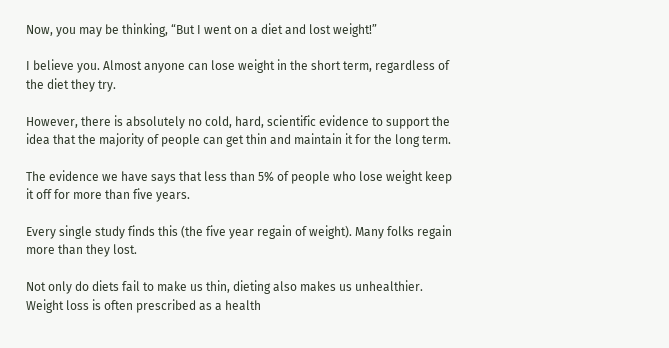Now, you may be thinking, “But I went on a diet and lost weight!”

I believe you. Almost anyone can lose weight in the short term, regardless of the diet they try.

However, there is absolutely no cold, hard, scientific evidence to support the idea that the majority of people can get thin and maintain it for the long term.

The evidence we have says that less than 5% of people who lose weight keep it off for more than five years.

Every single study finds this (the five year regain of weight). Many folks regain more than they lost.

Not only do diets fail to make us thin, dieting also makes us unhealthier. Weight loss is often prescribed as a health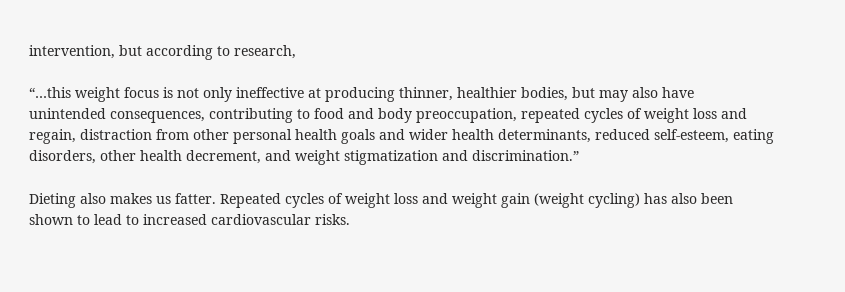intervention, but according to research,

“…this weight focus is not only ineffective at producing thinner, healthier bodies, but may also have unintended consequences, contributing to food and body preoccupation, repeated cycles of weight loss and regain, distraction from other personal health goals and wider health determinants, reduced self-esteem, eating disorders, other health decrement, and weight stigmatization and discrimination.”

Dieting also makes us fatter. Repeated cycles of weight loss and weight gain (weight cycling) has also been shown to lead to increased cardiovascular risks.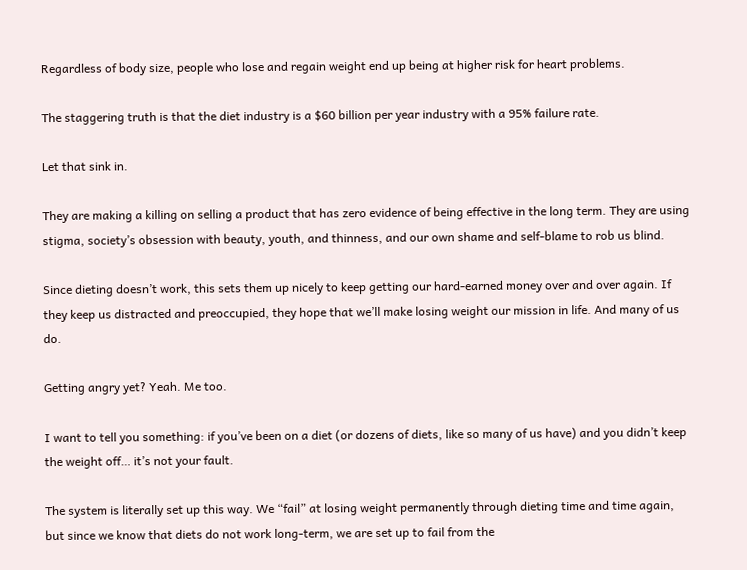Regardless of body size, people who lose and regain weight end up being at higher risk for heart problems.

The staggering truth is that the diet industry is a $60 billion per year industry with a 95% failure rate.

Let that sink in.

They are making a killing on selling a product that has zero evidence of being effective in the long term. They are using stigma, society’s obsession with beauty, youth, and thinness, and our own shame and self-blame to rob us blind.

Since dieting doesn’t work, this sets them up nicely to keep getting our hard-earned money over and over again. If they keep us distracted and preoccupied, they hope that we’ll make losing weight our mission in life. And many of us do.

Getting angry yet? Yeah. Me too.

I want to tell you something: if you’ve been on a diet (or dozens of diets, like so many of us have) and you didn’t keep the weight off… it’s not your fault.

The system is literally set up this way. We “fail” at losing weight permanently through dieting time and time again, but since we know that diets do not work long-term, we are set up to fail from the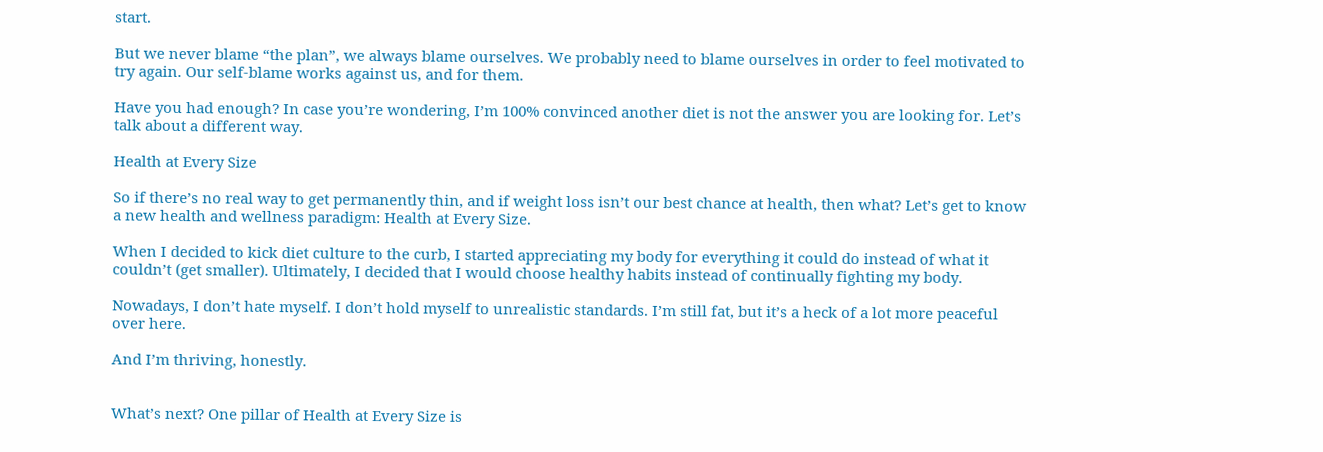start.

But we never blame “the plan”, we always blame ourselves. We probably need to blame ourselves in order to feel motivated to try again. Our self-blame works against us, and for them.

Have you had enough? In case you’re wondering, I’m 100% convinced another diet is not the answer you are looking for. Let’s talk about a different way.

Health at Every Size

So if there’s no real way to get permanently thin, and if weight loss isn’t our best chance at health, then what? Let’s get to know a new health and wellness paradigm: Health at Every Size.

When I decided to kick diet culture to the curb, I started appreciating my body for everything it could do instead of what it couldn’t (get smaller). Ultimately, I decided that I would choose healthy habits instead of continually fighting my body.

Nowadays, I don’t hate myself. I don’t hold myself to unrealistic standards. I’m still fat, but it’s a heck of a lot more peaceful over here.

And I’m thriving, honestly.


What’s next? One pillar of Health at Every Size is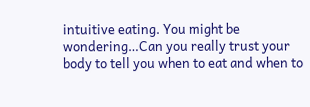intuitive eating. You might be wondering…Can you really trust your body to tell you when to eat and when to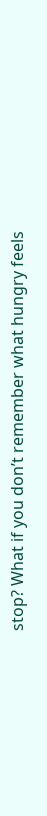stop? What if you don’t remember what hungry feels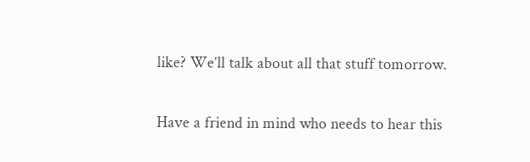like? We’ll talk about all that stuff tomorrow.

Have a friend in mind who needs to hear this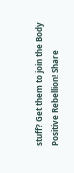stuff? Get them to join the Body Positive Rebellion! Share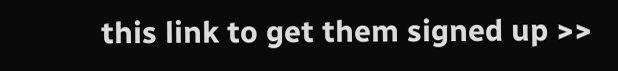this link to get them signed up >>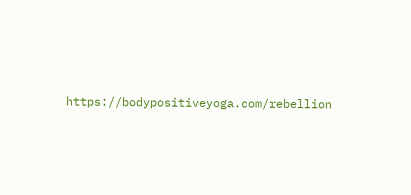https://bodypositiveyoga.com/rebellion